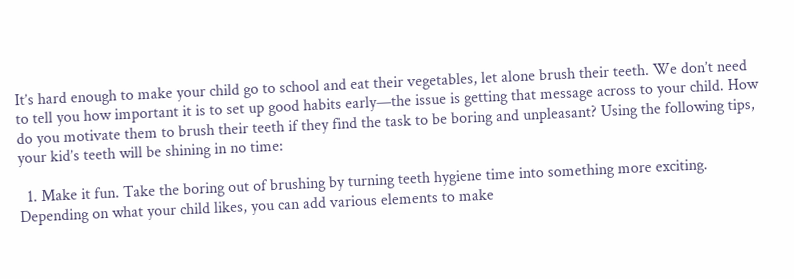It’s hard enough to make your child go to school and eat their vegetables, let alone brush their teeth. We don’t need to tell you how important it is to set up good habits early—the issue is getting that message across to your child. How do you motivate them to brush their teeth if they find the task to be boring and unpleasant? Using the following tips, your kid’s teeth will be shining in no time:

  1. Make it fun. Take the boring out of brushing by turning teeth hygiene time into something more exciting. Depending on what your child likes, you can add various elements to make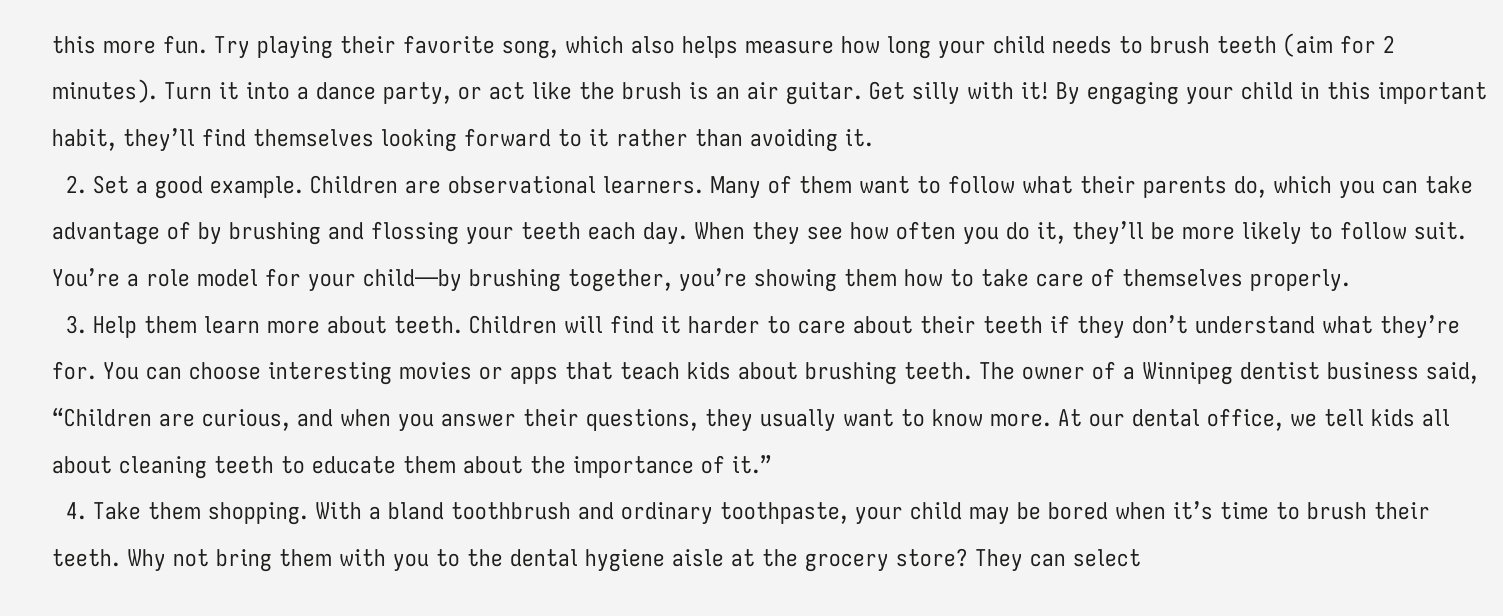this more fun. Try playing their favorite song, which also helps measure how long your child needs to brush teeth (aim for 2 minutes). Turn it into a dance party, or act like the brush is an air guitar. Get silly with it! By engaging your child in this important habit, they’ll find themselves looking forward to it rather than avoiding it.
  2. Set a good example. Children are observational learners. Many of them want to follow what their parents do, which you can take advantage of by brushing and flossing your teeth each day. When they see how often you do it, they’ll be more likely to follow suit. You’re a role model for your child—by brushing together, you’re showing them how to take care of themselves properly.
  3. Help them learn more about teeth. Children will find it harder to care about their teeth if they don’t understand what they’re for. You can choose interesting movies or apps that teach kids about brushing teeth. The owner of a Winnipeg dentist business said, “Children are curious, and when you answer their questions, they usually want to know more. At our dental office, we tell kids all about cleaning teeth to educate them about the importance of it.”
  4. Take them shopping. With a bland toothbrush and ordinary toothpaste, your child may be bored when it’s time to brush their teeth. Why not bring them with you to the dental hygiene aisle at the grocery store? They can select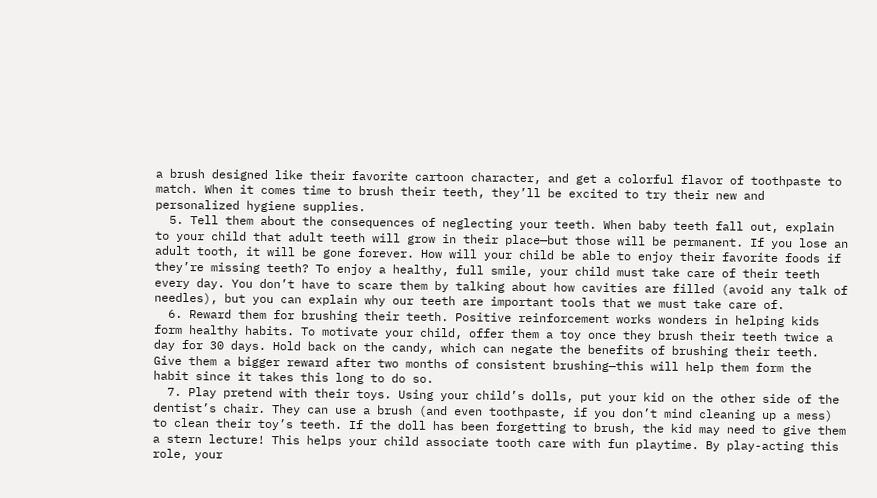a brush designed like their favorite cartoon character, and get a colorful flavor of toothpaste to match. When it comes time to brush their teeth, they’ll be excited to try their new and personalized hygiene supplies.
  5. Tell them about the consequences of neglecting your teeth. When baby teeth fall out, explain to your child that adult teeth will grow in their place—but those will be permanent. If you lose an adult tooth, it will be gone forever. How will your child be able to enjoy their favorite foods if they’re missing teeth? To enjoy a healthy, full smile, your child must take care of their teeth every day. You don’t have to scare them by talking about how cavities are filled (avoid any talk of needles), but you can explain why our teeth are important tools that we must take care of.
  6. Reward them for brushing their teeth. Positive reinforcement works wonders in helping kids form healthy habits. To motivate your child, offer them a toy once they brush their teeth twice a day for 30 days. Hold back on the candy, which can negate the benefits of brushing their teeth. Give them a bigger reward after two months of consistent brushing—this will help them form the habit since it takes this long to do so.
  7. Play pretend with their toys. Using your child’s dolls, put your kid on the other side of the dentist’s chair. They can use a brush (and even toothpaste, if you don’t mind cleaning up a mess) to clean their toy’s teeth. If the doll has been forgetting to brush, the kid may need to give them a stern lecture! This helps your child associate tooth care with fun playtime. By play-acting this role, your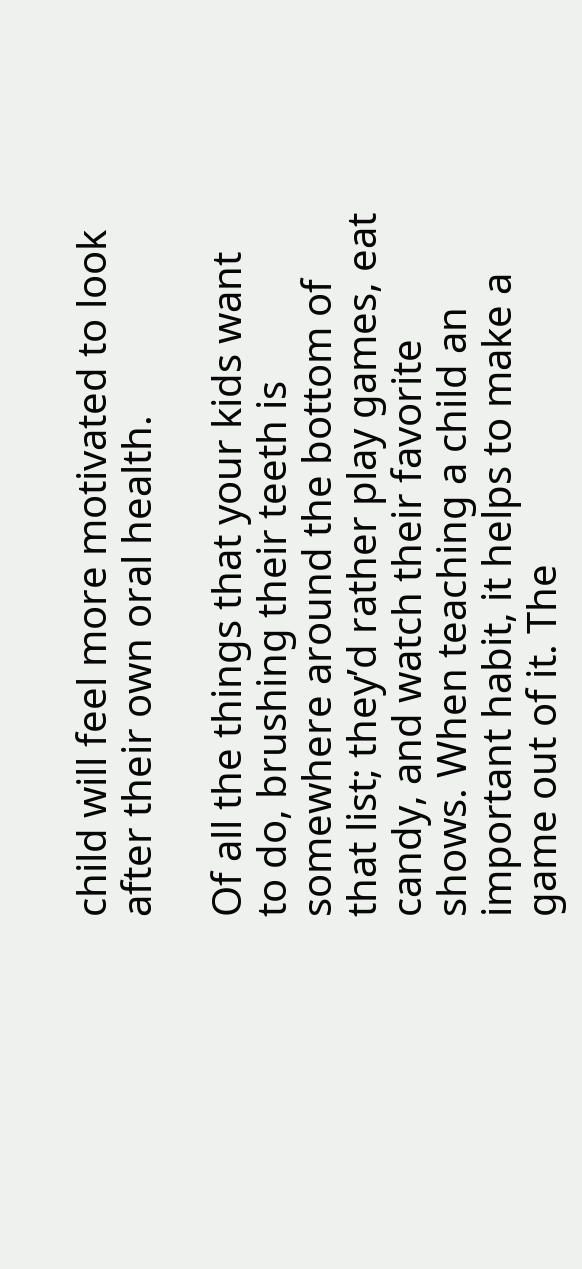child will feel more motivated to look after their own oral health.

Of all the things that your kids want to do, brushing their teeth is somewhere around the bottom of that list; they’d rather play games, eat candy, and watch their favorite shows. When teaching a child an important habit, it helps to make a game out of it. The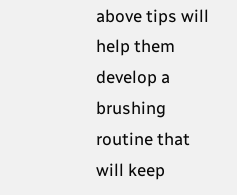above tips will help them develop a brushing routine that will keep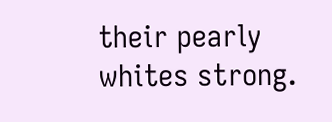their pearly whites strong.